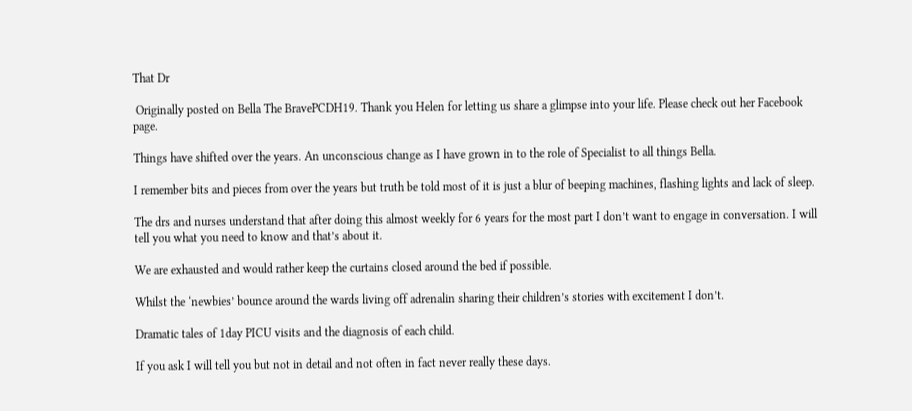That Dr

 Originally posted on Bella The BravePCDH19. Thank you Helen for letting us share a glimpse into your life. Please check out her Facebook page.

Things have shifted over the years. An unconscious change as I have grown in to the role of Specialist to all things Bella.

I remember bits and pieces from over the years but truth be told most of it is just a blur of beeping machines, flashing lights and lack of sleep.

The drs and nurses understand that after doing this almost weekly for 6 years for the most part I don’t want to engage in conversation. I will tell you what you need to know and that’s about it.

We are exhausted and would rather keep the curtains closed around the bed if possible.

Whilst the ‘newbies’ bounce around the wards living off adrenalin sharing their children’s stories with excitement I don’t.

Dramatic tales of 1day PICU visits and the diagnosis of each child.

If you ask I will tell you but not in detail and not often in fact never really these days.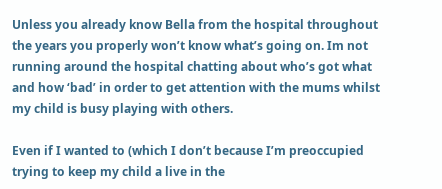Unless you already know Bella from the hospital throughout the years you properly won’t know what’s going on. Im not running around the hospital chatting about who’s got what and how ‘bad’ in order to get attention with the mums whilst my child is busy playing with others.

Even if I wanted to (which I don’t because I’m preoccupied trying to keep my child a live in the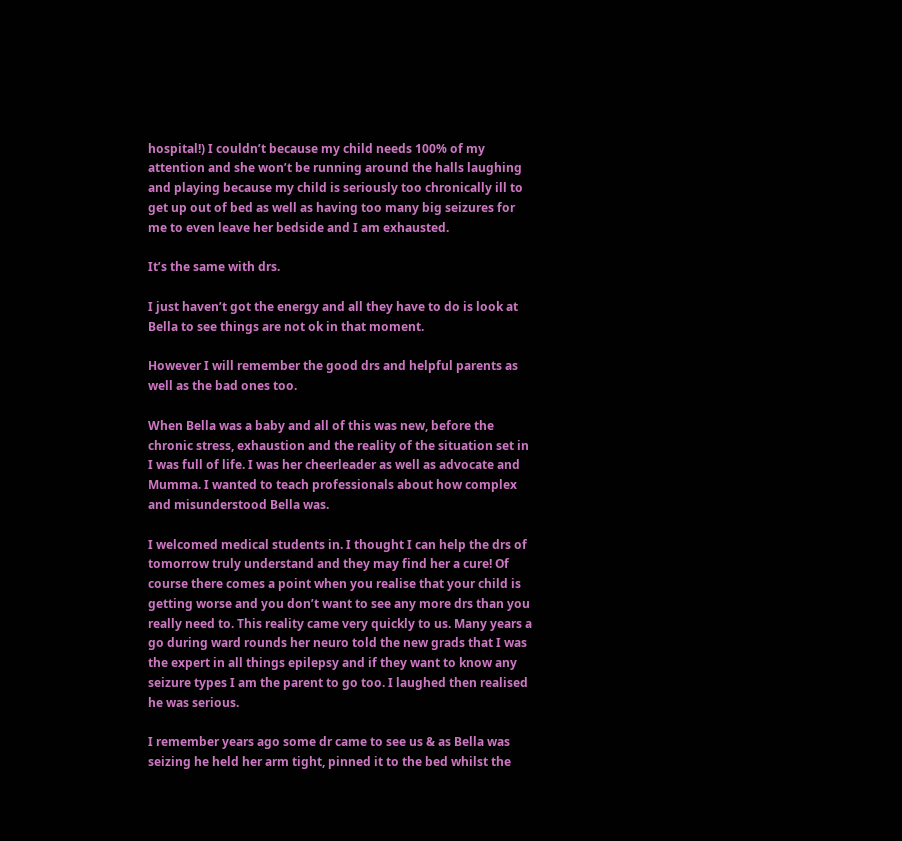hospital!) I couldn’t because my child needs 100% of my attention and she won’t be running around the halls laughing and playing because my child is seriously too chronically ill to get up out of bed as well as having too many big seizures for me to even leave her bedside and I am exhausted.

It’s the same with drs.

I just haven’t got the energy and all they have to do is look at Bella to see things are not ok in that moment.

However I will remember the good drs and helpful parents as well as the bad ones too.

When Bella was a baby and all of this was new, before the chronic stress, exhaustion and the reality of the situation set in I was full of life. I was her cheerleader as well as advocate and Mumma. I wanted to teach professionals about how complex and misunderstood Bella was.

I welcomed medical students in. I thought I can help the drs of tomorrow truly understand and they may find her a cure! Of course there comes a point when you realise that your child is getting worse and you don’t want to see any more drs than you really need to. This reality came very quickly to us. Many years a go during ward rounds her neuro told the new grads that I was the expert in all things epilepsy and if they want to know any seizure types I am the parent to go too. I laughed then realised he was serious.

I remember years ago some dr came to see us & as Bella was seizing he held her arm tight, pinned it to the bed whilst the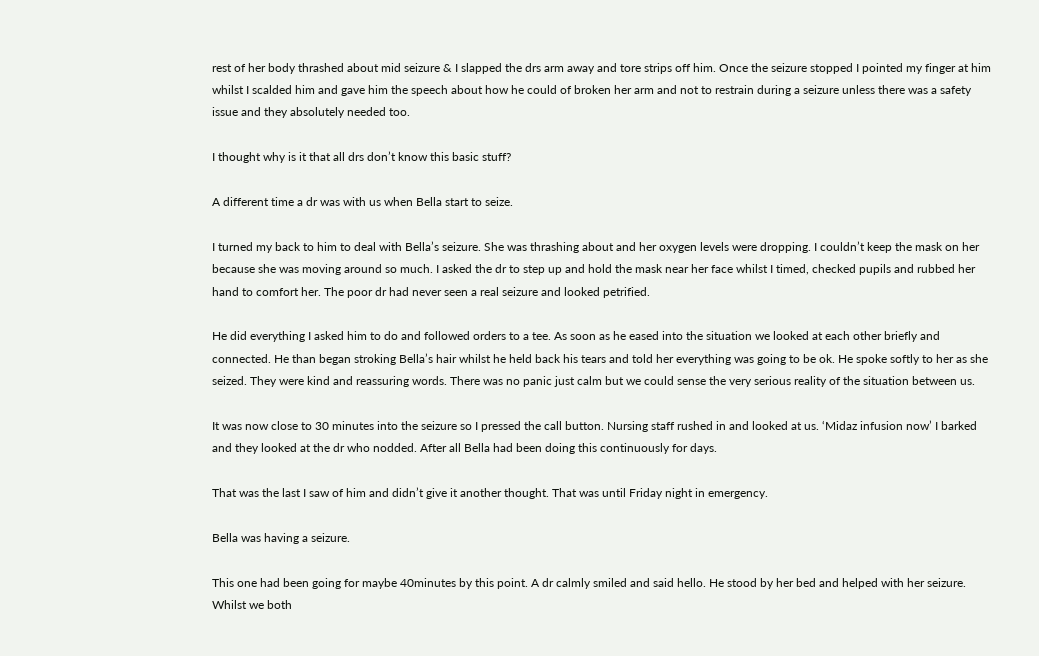rest of her body thrashed about mid seizure & I slapped the drs arm away and tore strips off him. Once the seizure stopped I pointed my finger at him whilst I scalded him and gave him the speech about how he could of broken her arm and not to restrain during a seizure unless there was a safety issue and they absolutely needed too.

I thought why is it that all drs don’t know this basic stuff?

A different time a dr was with us when Bella start to seize.

I turned my back to him to deal with Bella’s seizure. She was thrashing about and her oxygen levels were dropping. I couldn’t keep the mask on her because she was moving around so much. I asked the dr to step up and hold the mask near her face whilst I timed, checked pupils and rubbed her hand to comfort her. The poor dr had never seen a real seizure and looked petrified.

He did everything I asked him to do and followed orders to a tee. As soon as he eased into the situation we looked at each other briefly and connected. He than began stroking Bella’s hair whilst he held back his tears and told her everything was going to be ok. He spoke softly to her as she seized. They were kind and reassuring words. There was no panic just calm but we could sense the very serious reality of the situation between us.

It was now close to 30 minutes into the seizure so I pressed the call button. Nursing staff rushed in and looked at us. ‘Midaz infusion now’ I barked and they looked at the dr who nodded. After all Bella had been doing this continuously for days.

That was the last I saw of him and didn’t give it another thought. That was until Friday night in emergency.

Bella was having a seizure.

This one had been going for maybe 40minutes by this point. A dr calmly smiled and said hello. He stood by her bed and helped with her seizure. Whilst we both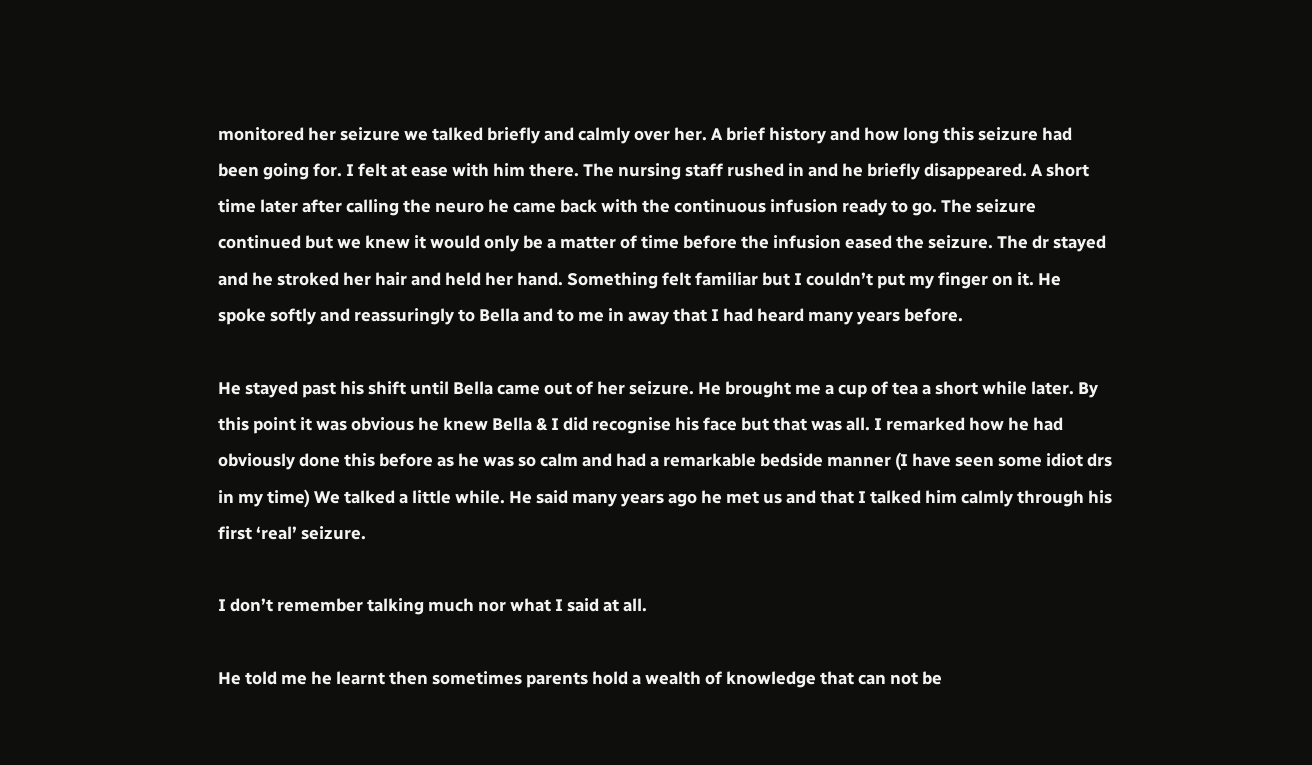monitored her seizure we talked briefly and calmly over her. A brief history and how long this seizure had been going for. I felt at ease with him there. The nursing staff rushed in and he briefly disappeared. A short time later after calling the neuro he came back with the continuous infusion ready to go. The seizure continued but we knew it would only be a matter of time before the infusion eased the seizure. The dr stayed and he stroked her hair and held her hand. Something felt familiar but I couldn’t put my finger on it. He spoke softly and reassuringly to Bella and to me in away that I had heard many years before.

He stayed past his shift until Bella came out of her seizure. He brought me a cup of tea a short while later. By this point it was obvious he knew Bella & I did recognise his face but that was all. I remarked how he had obviously done this before as he was so calm and had a remarkable bedside manner (I have seen some idiot drs in my time) We talked a little while. He said many years ago he met us and that I talked him calmly through his first ‘real’ seizure.

I don’t remember talking much nor what I said at all.

He told me he learnt then sometimes parents hold a wealth of knowledge that can not be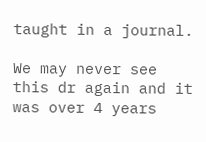taught in a journal.

We may never see this dr again and it was over 4 years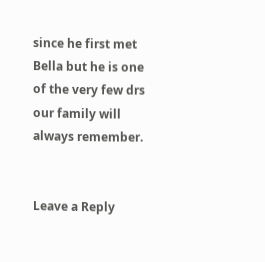since he first met Bella but he is one of the very few drs our family will always remember.


Leave a Reply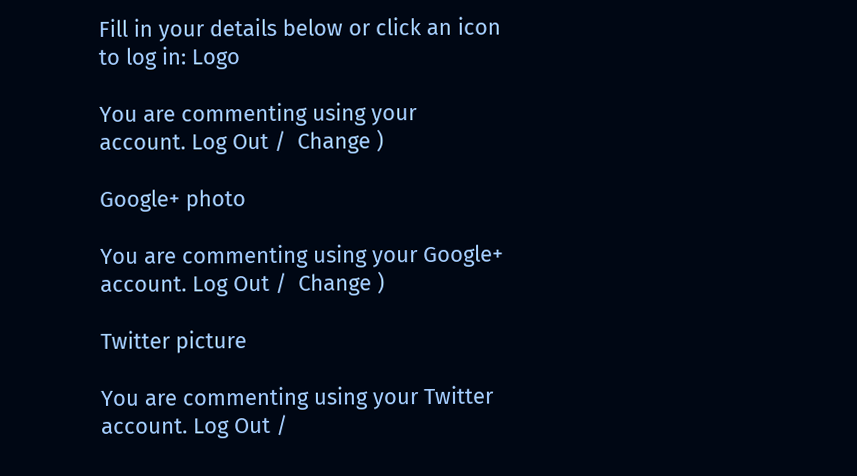Fill in your details below or click an icon to log in: Logo

You are commenting using your account. Log Out /  Change )

Google+ photo

You are commenting using your Google+ account. Log Out /  Change )

Twitter picture

You are commenting using your Twitter account. Log Out /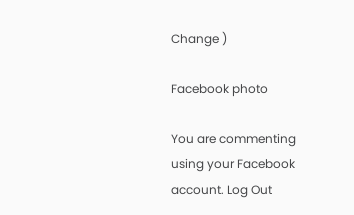Change )

Facebook photo

You are commenting using your Facebook account. Log Out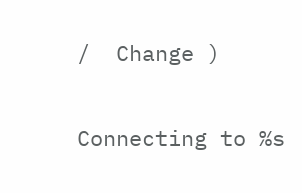/  Change )


Connecting to %s